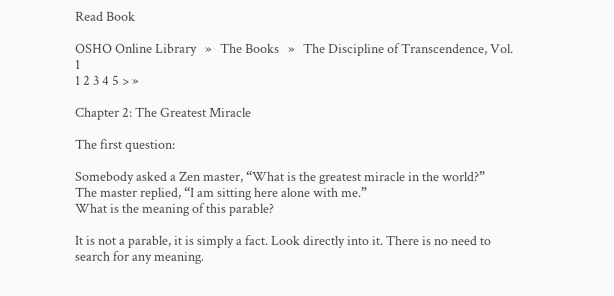Read Book

OSHO Online Library   »   The Books   »   The Discipline of Transcendence, Vol. 1
1 2 3 4 5 > »

Chapter 2: The Greatest Miracle

The first question:

Somebody asked a Zen master, “What is the greatest miracle in the world?”
The master replied, “I am sitting here alone with me.”
What is the meaning of this parable?

It is not a parable, it is simply a fact. Look directly into it. There is no need to search for any meaning.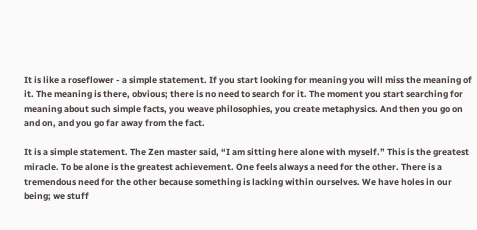It is like a roseflower - a simple statement. If you start looking for meaning you will miss the meaning of it. The meaning is there, obvious; there is no need to search for it. The moment you start searching for meaning about such simple facts, you weave philosophies, you create metaphysics. And then you go on and on, and you go far away from the fact.

It is a simple statement. The Zen master said, “I am sitting here alone with myself.” This is the greatest miracle. To be alone is the greatest achievement. One feels always a need for the other. There is a tremendous need for the other because something is lacking within ourselves. We have holes in our being; we stuff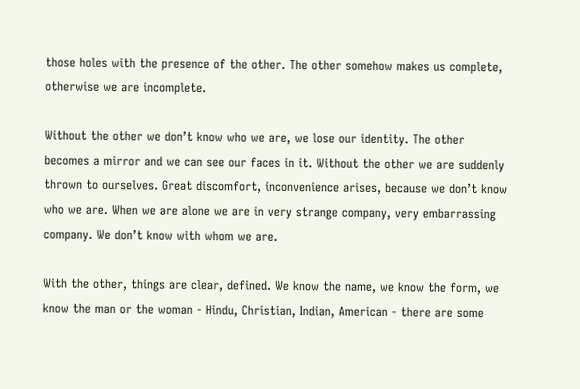those holes with the presence of the other. The other somehow makes us complete, otherwise we are incomplete.

Without the other we don’t know who we are, we lose our identity. The other becomes a mirror and we can see our faces in it. Without the other we are suddenly thrown to ourselves. Great discomfort, inconvenience arises, because we don’t know who we are. When we are alone we are in very strange company, very embarrassing company. We don’t know with whom we are.

With the other, things are clear, defined. We know the name, we know the form, we know the man or the woman - Hindu, Christian, Indian, American - there are some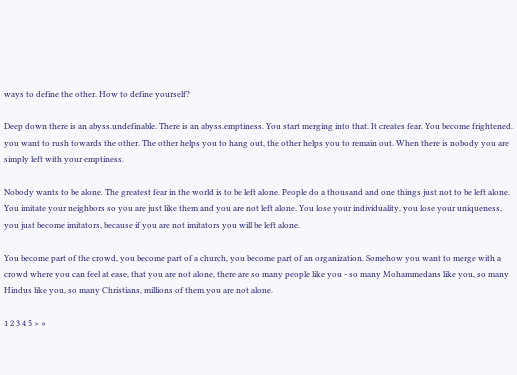ways to define the other. How to define yourself?

Deep down there is an abyss.undefinable. There is an abyss.emptiness. You start merging into that. It creates fear. You become frightened. you want to rush towards the other. The other helps you to hang out, the other helps you to remain out. When there is nobody you are simply left with your emptiness.

Nobody wants to be alone. The greatest fear in the world is to be left alone. People do a thousand and one things just not to be left alone. You imitate your neighbors so you are just like them and you are not left alone. You lose your individuality, you lose your uniqueness, you just become imitators, because if you are not imitators you will be left alone.

You become part of the crowd, you become part of a church, you become part of an organization. Somehow you want to merge with a crowd where you can feel at ease, that you are not alone, there are so many people like you - so many Mohammedans like you, so many Hindus like you, so many Christians, millions of them.you are not alone.

1 2 3 4 5 > »